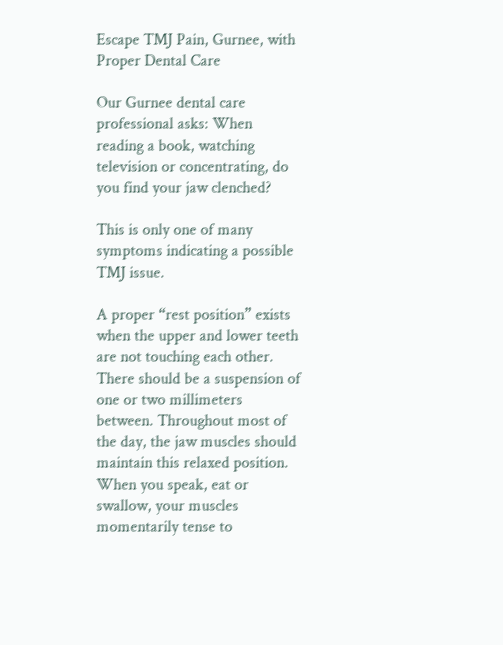Escape TMJ Pain, Gurnee, with Proper Dental Care

Our Gurnee dental care professional asks: When reading a book, watching television or concentrating, do you find your jaw clenched?

This is only one of many symptoms indicating a possible TMJ issue.

A proper “rest position” exists when the upper and lower teeth are not touching each other. There should be a suspension of one or two millimeters between. Throughout most of the day, the jaw muscles should maintain this relaxed position. When you speak, eat or swallow, your muscles momentarily tense to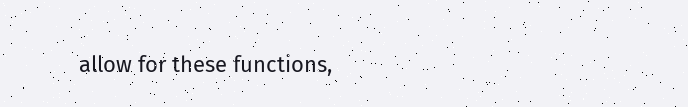allow for these functions,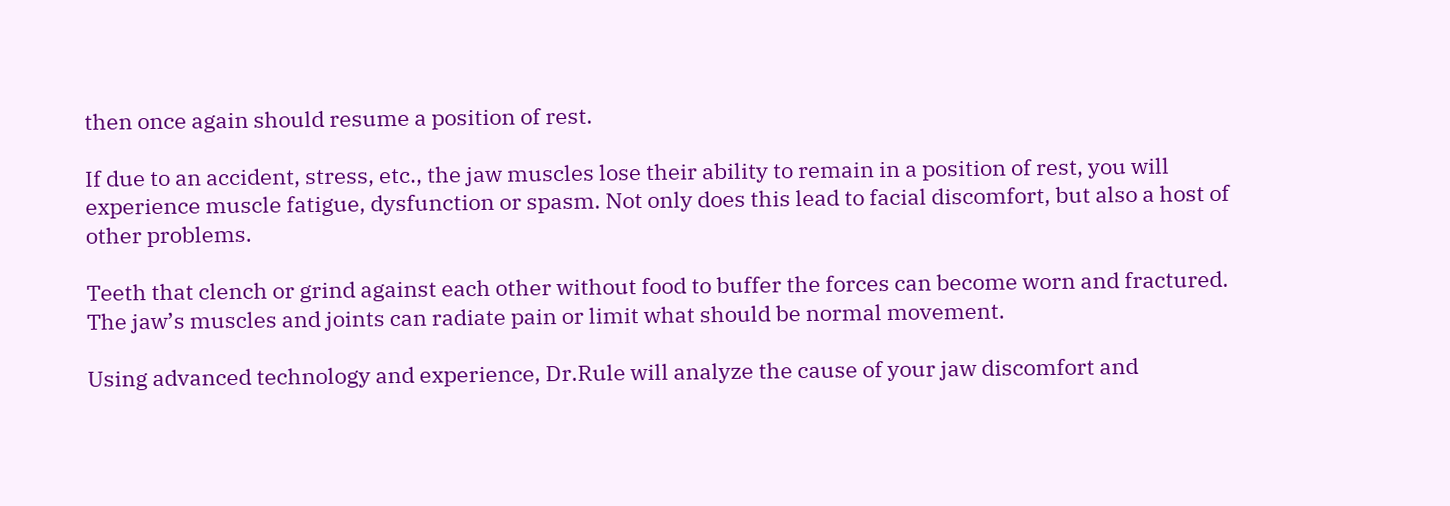then once again should resume a position of rest.

If due to an accident, stress, etc., the jaw muscles lose their ability to remain in a position of rest, you will experience muscle fatigue, dysfunction or spasm. Not only does this lead to facial discomfort, but also a host of other problems.

Teeth that clench or grind against each other without food to buffer the forces can become worn and fractured. The jaw’s muscles and joints can radiate pain or limit what should be normal movement.

Using advanced technology and experience, Dr.Rule will analyze the cause of your jaw discomfort and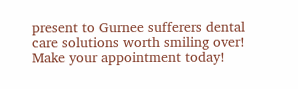present to Gurnee sufferers dental care solutions worth smiling over! Make your appointment today!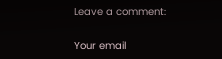Leave a comment:

Your email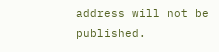address will not be published.